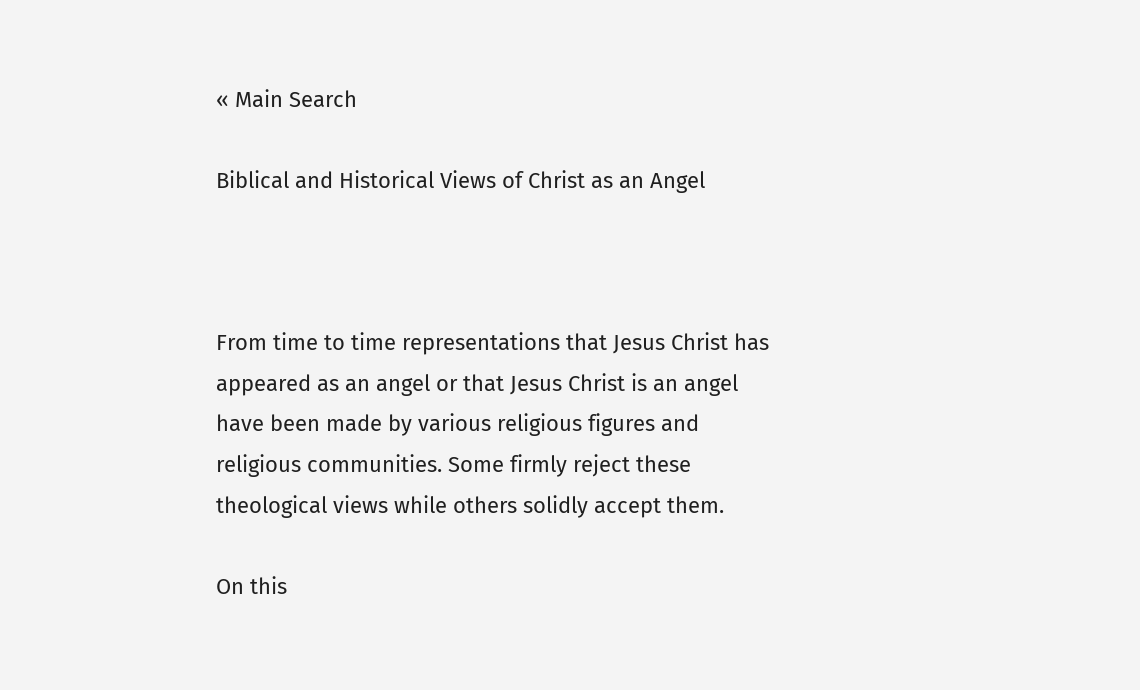« Main Search

Biblical and Historical Views of Christ as an Angel



From time to time representations that Jesus Christ has appeared as an angel or that Jesus Christ is an angel have been made by various religious figures and religious communities. Some firmly reject these theological views while others solidly accept them.

On this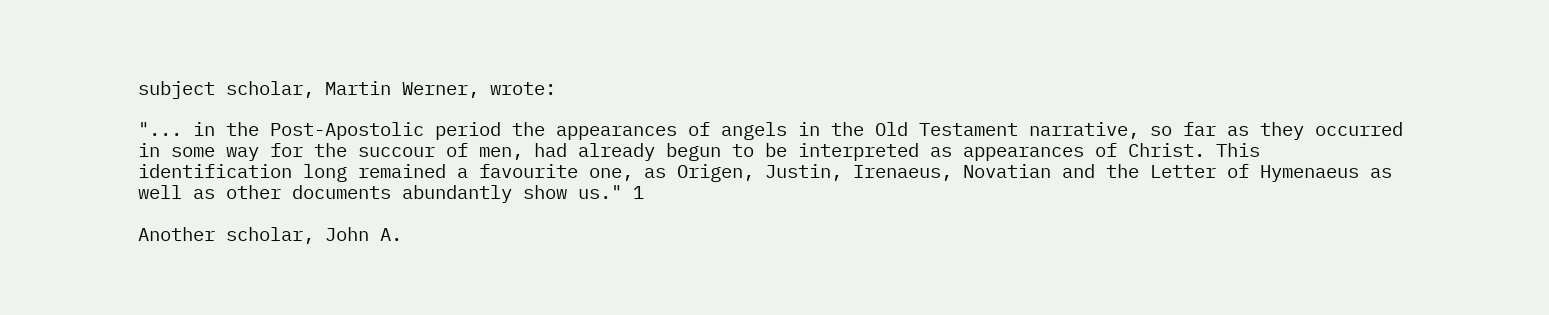subject scholar, Martin Werner, wrote:

"... in the Post-Apostolic period the appearances of angels in the Old Testament narrative, so far as they occurred in some way for the succour of men, had already begun to be interpreted as appearances of Christ. This identification long remained a favourite one, as Origen, Justin, Irenaeus, Novatian and the Letter of Hymenaeus as well as other documents abundantly show us." 1

Another scholar, John A.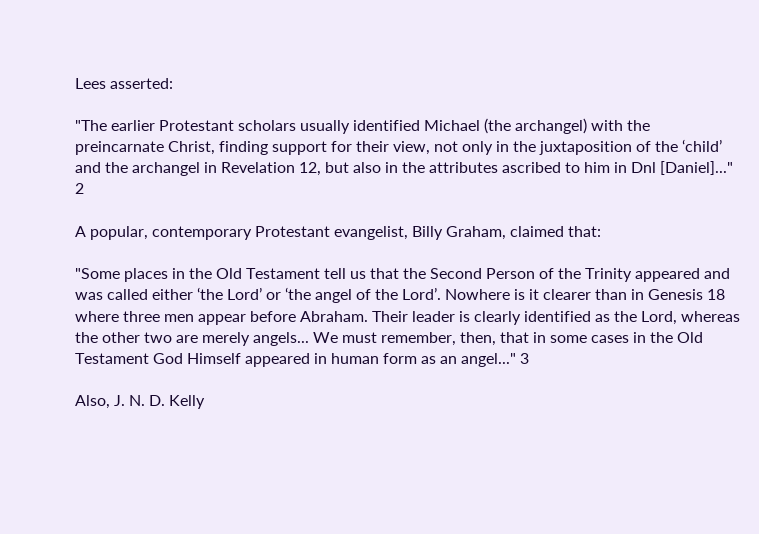Lees asserted:

"The earlier Protestant scholars usually identified Michael (the archangel) with the preincarnate Christ, finding support for their view, not only in the juxtaposition of the ‘child’ and the archangel in Revelation 12, but also in the attributes ascribed to him in Dnl [Daniel]..." 2

A popular, contemporary Protestant evangelist, Billy Graham, claimed that:

"Some places in the Old Testament tell us that the Second Person of the Trinity appeared and was called either ‘the Lord’ or ‘the angel of the Lord’. Nowhere is it clearer than in Genesis 18 where three men appear before Abraham. Their leader is clearly identified as the Lord, whereas the other two are merely angels... We must remember, then, that in some cases in the Old Testament God Himself appeared in human form as an angel..." 3

Also, J. N. D. Kelly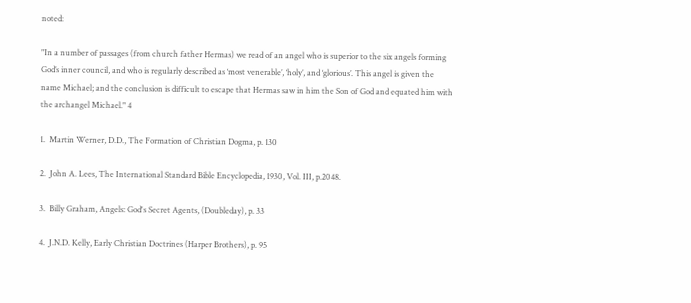noted:

"In a number of passages (from church father Hermas) we read of an angel who is superior to the six angels forming God’s inner council, and who is regularly described as ‘most venerable’, ‘holy’, and ‘glorious’. This angel is given the name Michael; and the conclusion is difficult to escape that Hermas saw in him the Son of God and equated him with the archangel Michael." 4

1.  Martin Werner, D.D., The Formation of Christian Dogma, p. 130

2.  John A. Lees, The International Standard Bible Encyclopedia, 1930, Vol. III, p.2048.

3.  Billy Graham, Angels: God's Secret Agents, (Doubleday), p. 33

4.  J.N.D. Kelly, Early Christian Doctrines (Harper Brothers), p. 95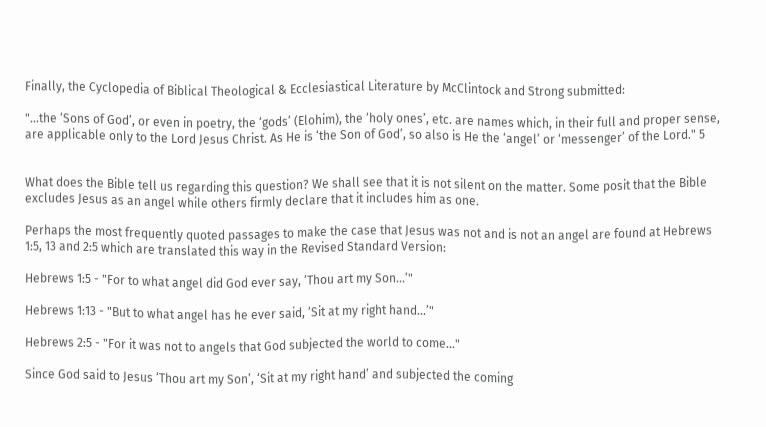Finally, the Cyclopedia of Biblical Theological & Ecclesiastical Literature by McClintock and Strong submitted:

"...the ‘Sons of God’, or even in poetry, the ‘gods’ (Elohim), the ‘holy ones’, etc. are names which, in their full and proper sense, are applicable only to the Lord Jesus Christ. As He is ‘the Son of God’, so also is He the ‘angel’ or ‘messenger’ of the Lord." 5


What does the Bible tell us regarding this question? We shall see that it is not silent on the matter. Some posit that the Bible excludes Jesus as an angel while others firmly declare that it includes him as one.

Perhaps the most frequently quoted passages to make the case that Jesus was not and is not an angel are found at Hebrews 1:5, 13 and 2:5 which are translated this way in the Revised Standard Version:

Hebrews 1:5 - "For to what angel did God ever say, ‘Thou art my Son...’"

Hebrews 1:13 - "But to what angel has he ever said, ‘Sit at my right hand...’"

Hebrews 2:5 - "For it was not to angels that God subjected the world to come..."

Since God said to Jesus ‘Thou art my Son’, ‘Sit at my right hand’ and subjected the coming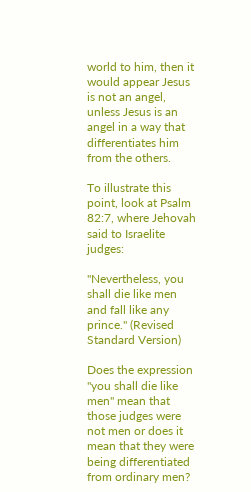world to him, then it would appear Jesus is not an angel, unless Jesus is an angel in a way that differentiates him from the others.

To illustrate this point, look at Psalm 82:7, where Jehovah said to Israelite judges:

"Nevertheless, you shall die like men and fall like any prince." (Revised Standard Version)

Does the expression "you shall die like men" mean that those judges were not men or does it mean that they were being differentiated from ordinary men?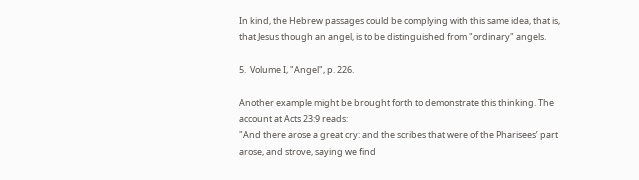In kind, the Hebrew passages could be complying with this same idea, that is, that Jesus though an angel, is to be distinguished from "ordinary" angels.

5.  Volume I, "Angel", p. 226.

Another example might be brought forth to demonstrate this thinking. The account at Acts 23:9 reads:
"And there arose a great cry: and the scribes that were of the Pharisees’ part arose, and strove, saying we find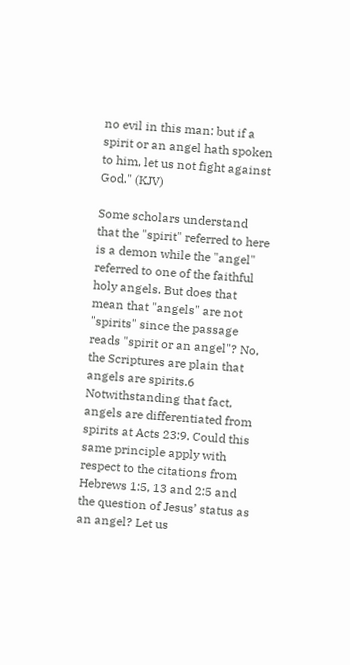no evil in this man: but if a spirit or an angel hath spoken to him, let us not fight against God." (KJV)

Some scholars understand that the "spirit" referred to here is a demon while the "angel" referred to one of the faithful holy angels. But does that mean that "angels" are not "spirits" since the passage reads "spirit or an angel"? No, the Scriptures are plain that angels are spirits.6 Notwithstanding that fact, angels are differentiated from spirits at Acts 23:9. Could this same principle apply with respect to the citations from Hebrews 1:5, 13 and 2:5 and the question of Jesus’ status as an angel? Let us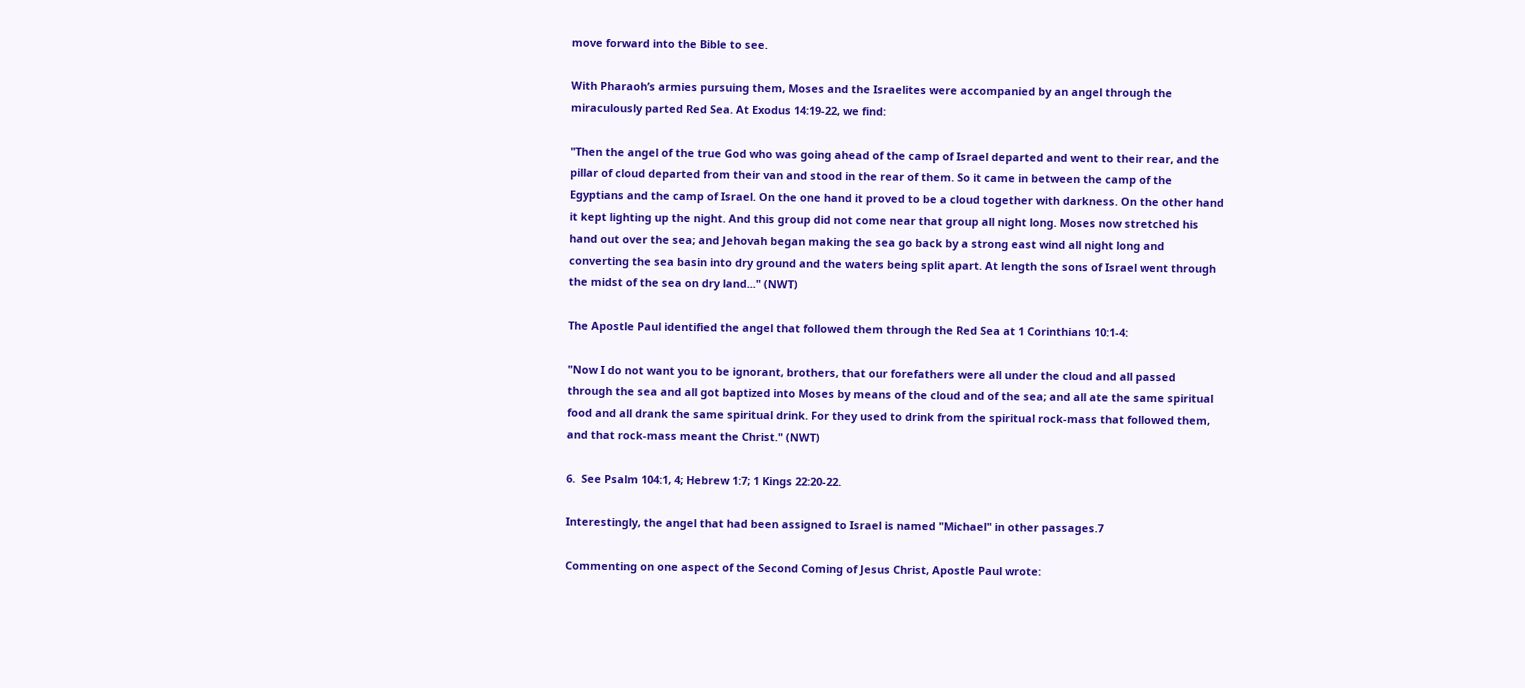move forward into the Bible to see.

With Pharaoh’s armies pursuing them, Moses and the Israelites were accompanied by an angel through the miraculously parted Red Sea. At Exodus 14:19-22, we find:

"Then the angel of the true God who was going ahead of the camp of Israel departed and went to their rear, and the pillar of cloud departed from their van and stood in the rear of them. So it came in between the camp of the Egyptians and the camp of Israel. On the one hand it proved to be a cloud together with darkness. On the other hand it kept lighting up the night. And this group did not come near that group all night long. Moses now stretched his hand out over the sea; and Jehovah began making the sea go back by a strong east wind all night long and converting the sea basin into dry ground and the waters being split apart. At length the sons of Israel went through the midst of the sea on dry land..." (NWT)

The Apostle Paul identified the angel that followed them through the Red Sea at 1 Corinthians 10:1-4:

"Now I do not want you to be ignorant, brothers, that our forefathers were all under the cloud and all passed through the sea and all got baptized into Moses by means of the cloud and of the sea; and all ate the same spiritual food and all drank the same spiritual drink. For they used to drink from the spiritual rock-mass that followed them, and that rock-mass meant the Christ." (NWT)

6.  See Psalm 104:1, 4; Hebrew 1:7; 1 Kings 22:20-22.

Interestingly, the angel that had been assigned to Israel is named "Michael" in other passages.7

Commenting on one aspect of the Second Coming of Jesus Christ, Apostle Paul wrote: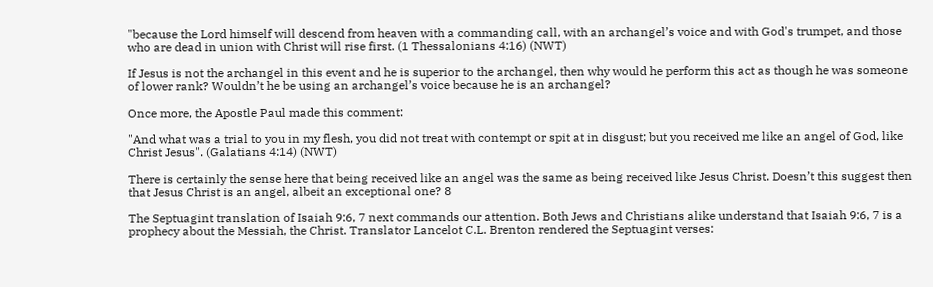"because the Lord himself will descend from heaven with a commanding call, with an archangel’s voice and with God's trumpet, and those who are dead in union with Christ will rise first. (1 Thessalonians 4:16) (NWT)

If Jesus is not the archangel in this event and he is superior to the archangel, then why would he perform this act as though he was someone of lower rank? Wouldn’t he be using an archangel’s voice because he is an archangel?

Once more, the Apostle Paul made this comment:

"And what was a trial to you in my flesh, you did not treat with contempt or spit at in disgust; but you received me like an angel of God, like Christ Jesus". (Galatians 4:14) (NWT)

There is certainly the sense here that being received like an angel was the same as being received like Jesus Christ. Doesn’t this suggest then that Jesus Christ is an angel, albeit an exceptional one? 8

The Septuagint translation of Isaiah 9:6, 7 next commands our attention. Both Jews and Christians alike understand that Isaiah 9:6, 7 is a prophecy about the Messiah, the Christ. Translator Lancelot C.L. Brenton rendered the Septuagint verses: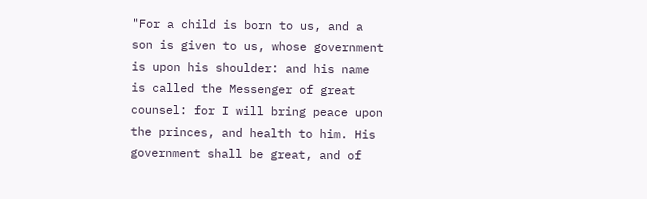"For a child is born to us, and a son is given to us, whose government is upon his shoulder: and his name is called the Messenger of great counsel: for I will bring peace upon the princes, and health to him. His government shall be great, and of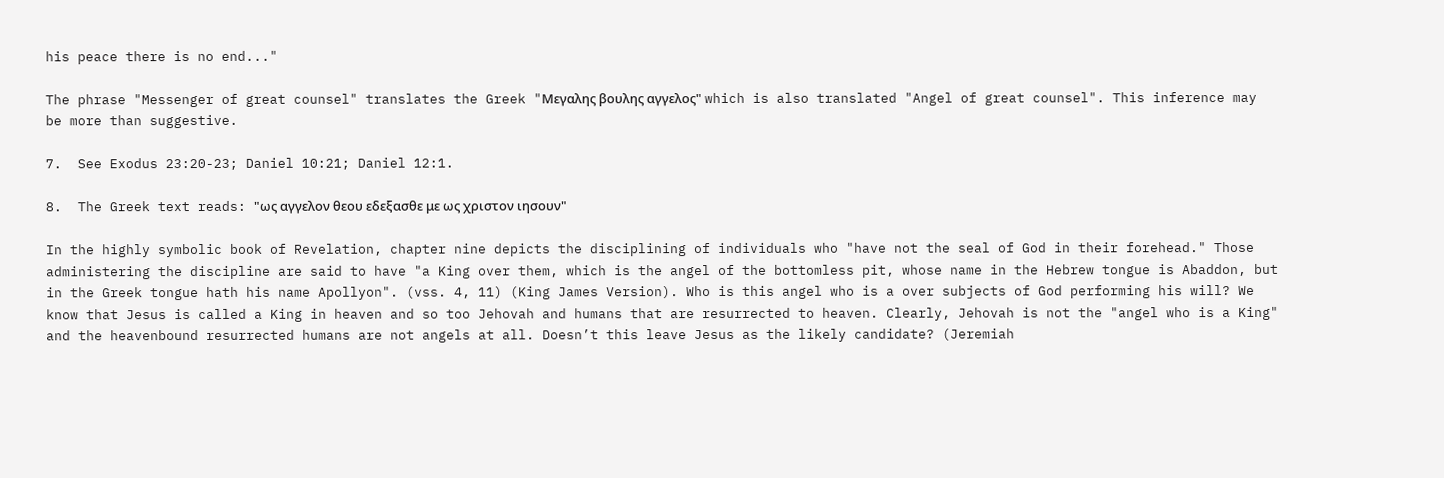his peace there is no end..."

The phrase "Messenger of great counsel" translates the Greek "Mεγαλης βουλης αγγελος" which is also translated "Angel of great counsel". This inference may be more than suggestive.

7.  See Exodus 23:20-23; Daniel 10:21; Daniel 12:1.

8.  The Greek text reads: "ως αγγελον θεου εδεξασθε με ως χριστον ιησουν"

In the highly symbolic book of Revelation, chapter nine depicts the disciplining of individuals who "have not the seal of God in their forehead." Those administering the discipline are said to have "a King over them, which is the angel of the bottomless pit, whose name in the Hebrew tongue is Abaddon, but in the Greek tongue hath his name Apollyon". (vss. 4, 11) (King James Version). Who is this angel who is a over subjects of God performing his will? We know that Jesus is called a King in heaven and so too Jehovah and humans that are resurrected to heaven. Clearly, Jehovah is not the "angel who is a King" and the heavenbound resurrected humans are not angels at all. Doesn’t this leave Jesus as the likely candidate? (Jeremiah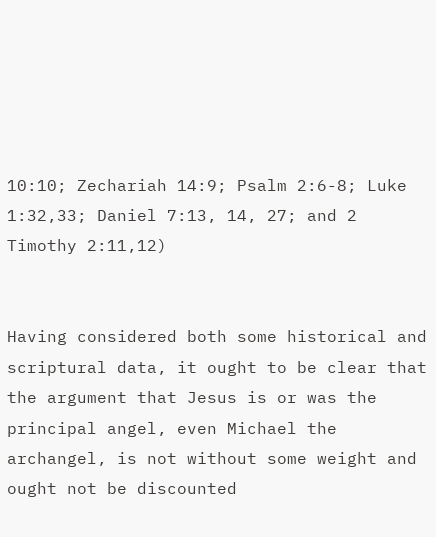10:10; Zechariah 14:9; Psalm 2:6-8; Luke 1:32,33; Daniel 7:13, 14, 27; and 2 Timothy 2:11,12)


Having considered both some historical and scriptural data, it ought to be clear that the argument that Jesus is or was the principal angel, even Michael the archangel, is not without some weight and ought not be discounted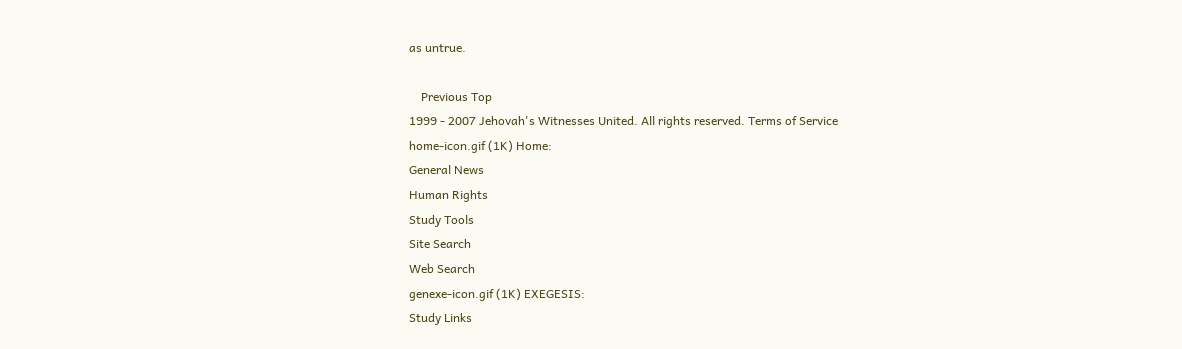as untrue.

    Previous Top
1999 - 2007 Jehovah's Witnesses United. All rights reserved. Terms of Service
home-icon.gif (1K) Home:
General News
Human Rights
Study Tools
Site Search
Web Search
genexe-icon.gif (1K) EXEGESIS:
Study Links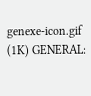genexe-icon.gif (1K) GENERAL: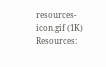resources-icon.gif (1K) Resources: